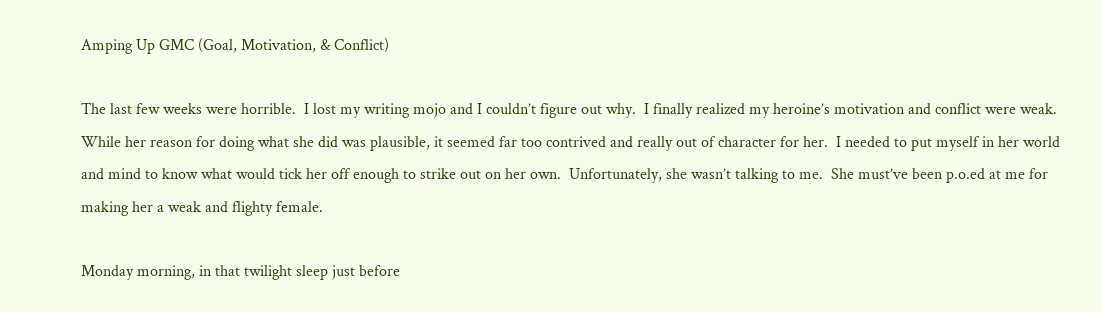Amping Up GMC (Goal, Motivation, & Conflict)

The last few weeks were horrible.  I lost my writing mojo and I couldn’t figure out why.  I finally realized my heroine’s motivation and conflict were weak.  While her reason for doing what she did was plausible, it seemed far too contrived and really out of character for her.  I needed to put myself in her world and mind to know what would tick her off enough to strike out on her own.  Unfortunately, she wasn’t talking to me.  She must’ve been p.o.ed at me for making her a weak and flighty female.

Monday morning, in that twilight sleep just before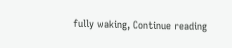fully waking, Continue reading